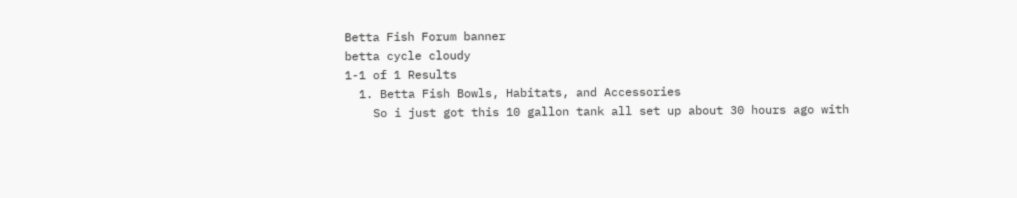Betta Fish Forum banner
betta cycle cloudy
1-1 of 1 Results
  1. Betta Fish Bowls, Habitats, and Accessories
    So i just got this 10 gallon tank all set up about 30 hours ago with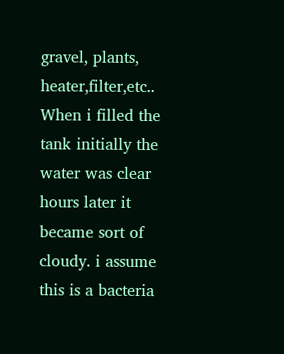gravel, plants, heater,filter,etc.. When i filled the tank initially the water was clear hours later it became sort of cloudy. i assume this is a bacteria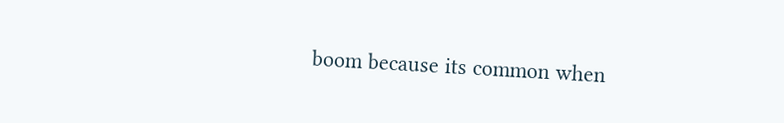boom because its common when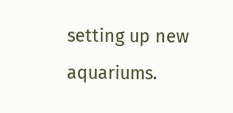setting up new aquariums.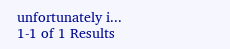unfortunately i...
1-1 of 1 Results